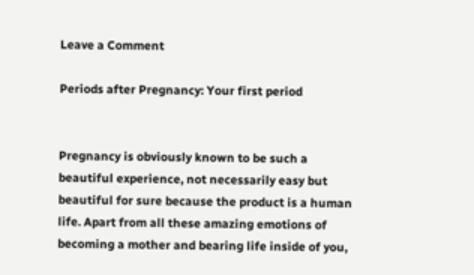Leave a Comment

Periods after Pregnancy: Your first period


Pregnancy is obviously known to be such a beautiful experience, not necessarily easy but beautiful for sure because the product is a human life. Apart from all these amazing emotions of becoming a mother and bearing life inside of you,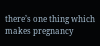there’s one thing which makes pregnancy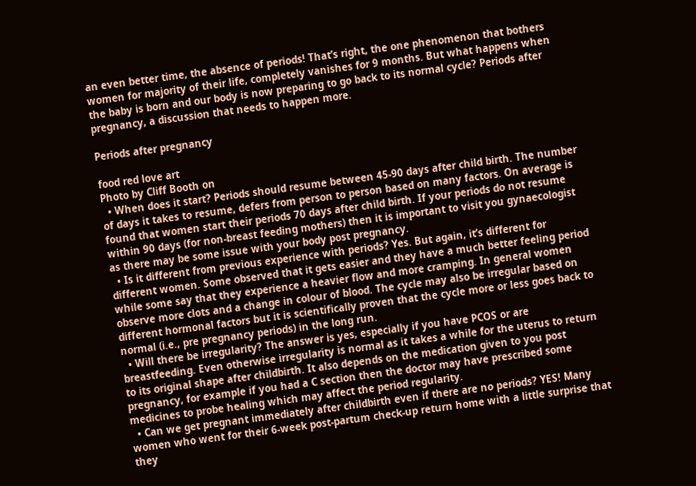an even better time, the absence of periods! That’s right, the one phenomenon that bothers women for majority of their life, completely vanishes for 9 months. But what happens when the baby is born and our body is now preparing to go back to its normal cycle? Periods after pregnancy, a discussion that needs to happen more.

Periods after pregnancy

food red love art
Photo by Cliff Booth on
  • When does it start? Periods should resume between 45-90 days after child birth. The number of days it takes to resume, defers from person to person based on many factors. On average is found that women start their periods 70 days after child birth. If your periods do not resume within 90 days (for non-breast feeding mothers) then it is important to visit you gynaecologist as there may be some issue with your body post pregnancy.
  • Is it different from previous experience with periods? Yes. But again, it’s different for different women. Some observed that it gets easier and they have a much better feeling period while some say that they experience a heavier flow and more cramping. In general women observe more clots and a change in colour of blood. The cycle may also be irregular based on different hormonal factors but it is scientifically proven that the cycle more or less goes back to normal (i.e., pre pregnancy periods) in the long run.
  • Will there be irregularity? The answer is yes, especially if you have PCOS or are breastfeeding. Even otherwise irregularity is normal as it takes a while for the uterus to return to its original shape after childbirth. It also depends on the medication given to you post pregnancy, for example if you had a C section then the doctor may have prescribed some medicines to probe healing which may affect the period regularity.
  • Can we get pregnant immediately after childbirth even if there are no periods? YES! Many women who went for their 6-week post-partum check-up return home with a little surprise that they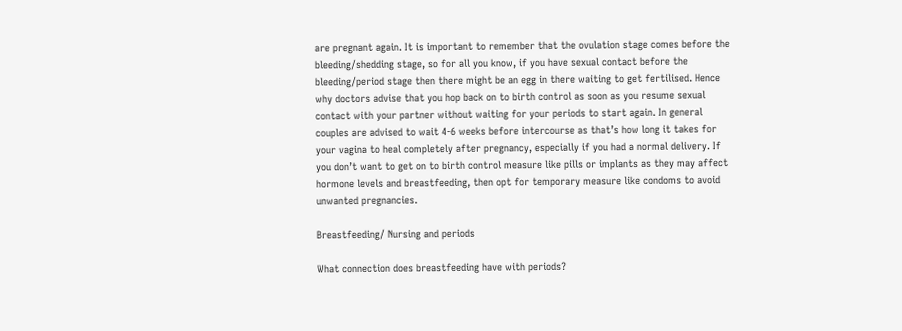are pregnant again. It is important to remember that the ovulation stage comes before the bleeding/shedding stage, so for all you know, if you have sexual contact before the bleeding/period stage then there might be an egg in there waiting to get fertilised. Hence why doctors advise that you hop back on to birth control as soon as you resume sexual contact with your partner without waiting for your periods to start again. In general couples are advised to wait 4-6 weeks before intercourse as that’s how long it takes for your vagina to heal completely after pregnancy, especially if you had a normal delivery. If you don’t want to get on to birth control measure like pills or implants as they may affect hormone levels and breastfeeding, then opt for temporary measure like condoms to avoid unwanted pregnancies.

Breastfeeding/ Nursing and periods

What connection does breastfeeding have with periods?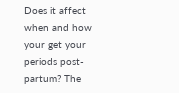Does it affect when and how your get your periods post-partum? The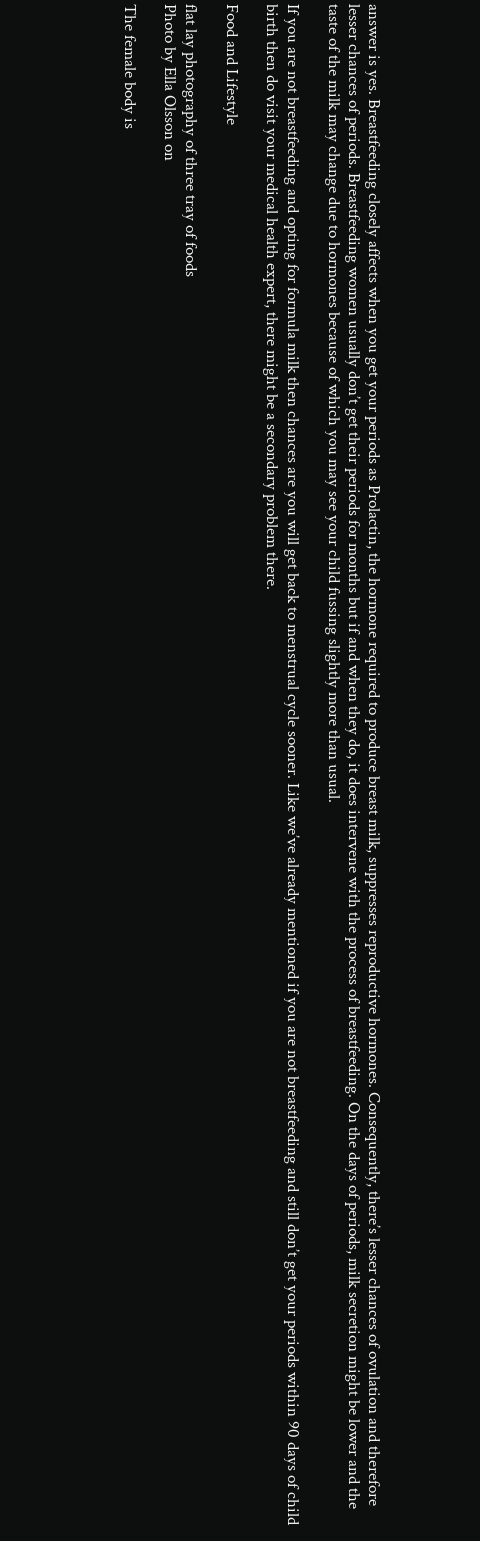answer is yes. Breastfeeding closely affects when you get your periods as Prolactin, the hormone required to produce breast milk, suppresses reproductive hormones. Consequently, there’s lesser chances of ovulation and therefore lesser chances of periods. Breastfeeding women usually don’t get their periods for months but if and when they do, it does intervene with the process of breastfeeding. On the days of periods, milk secretion might be lower and the taste of the milk may change due to hormones because of which you may see your child fussing slightly more than usual.

If you are not breastfeeding and opting for formula milk then chances are you will get back to menstrual cycle sooner. Like we’ve already mentioned if you are not breastfeeding and still don’t get your periods within 90 days of child birth then do visit your medical health expert, there might be a secondary problem there.

Food and Lifestyle

flat lay photography of three tray of foods
Photo by Ella Olsson on

The female body is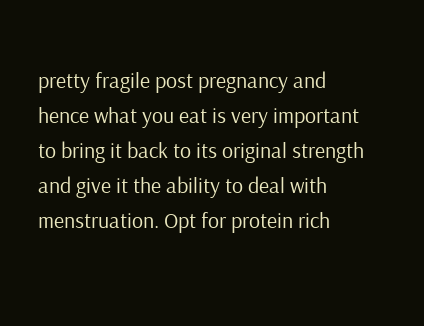pretty fragile post pregnancy and hence what you eat is very important to bring it back to its original strength and give it the ability to deal with menstruation. Opt for protein rich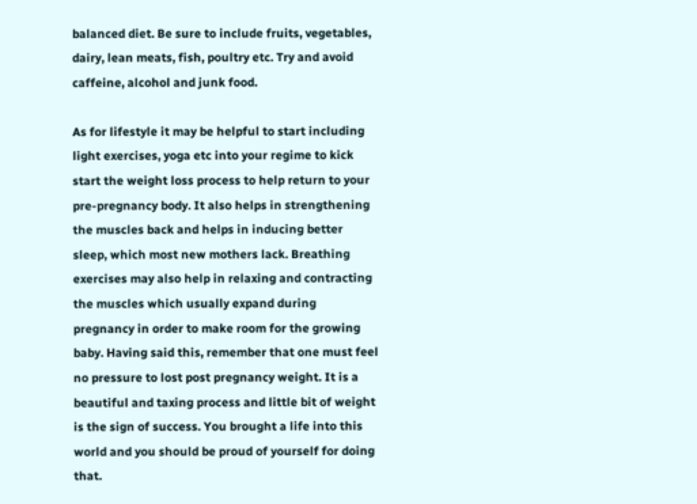balanced diet. Be sure to include fruits, vegetables, dairy, lean meats, fish, poultry etc. Try and avoid caffeine, alcohol and junk food.

As for lifestyle it may be helpful to start including light exercises, yoga etc into your regime to kick start the weight loss process to help return to your pre-pregnancy body. It also helps in strengthening the muscles back and helps in inducing better sleep, which most new mothers lack. Breathing exercises may also help in relaxing and contracting the muscles which usually expand during pregnancy in order to make room for the growing baby. Having said this, remember that one must feel no pressure to lost post pregnancy weight. It is a beautiful and taxing process and little bit of weight is the sign of success. You brought a life into this world and you should be proud of yourself for doing that.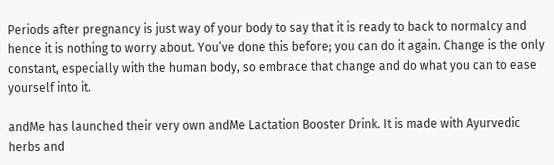Periods after pregnancy is just way of your body to say that it is ready to back to normalcy and hence it is nothing to worry about. You’ve done this before; you can do it again. Change is the only constant, especially with the human body, so embrace that change and do what you can to ease yourself into it.

andMe has launched their very own andMe Lactation Booster Drink. It is made with Ayurvedic herbs and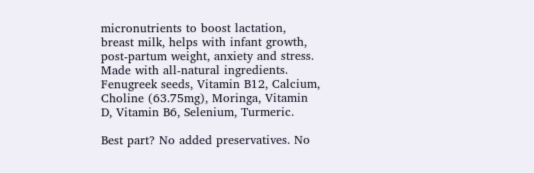micronutrients to boost lactation, breast milk, helps with infant growth, post-partum weight, anxiety and stress. Made with all-natural ingredients. Fenugreek seeds, Vitamin B12, Calcium, Choline (63.75mg), Moringa, Vitamin D, Vitamin B6, Selenium, Turmeric.

Best part? No added preservatives. No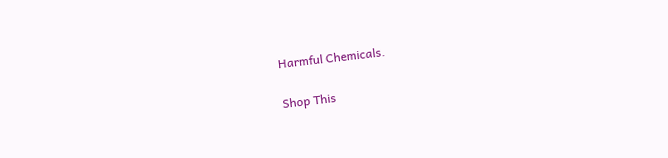Harmful Chemicals.

Shop This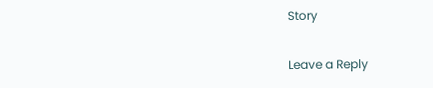Story

Leave a Reply